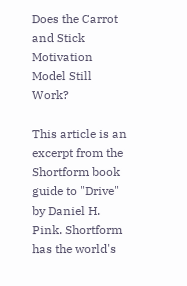Does the Carrot and Stick Motivation Model Still Work?

This article is an excerpt from the Shortform book guide to "Drive" by Daniel H. Pink. Shortform has the world's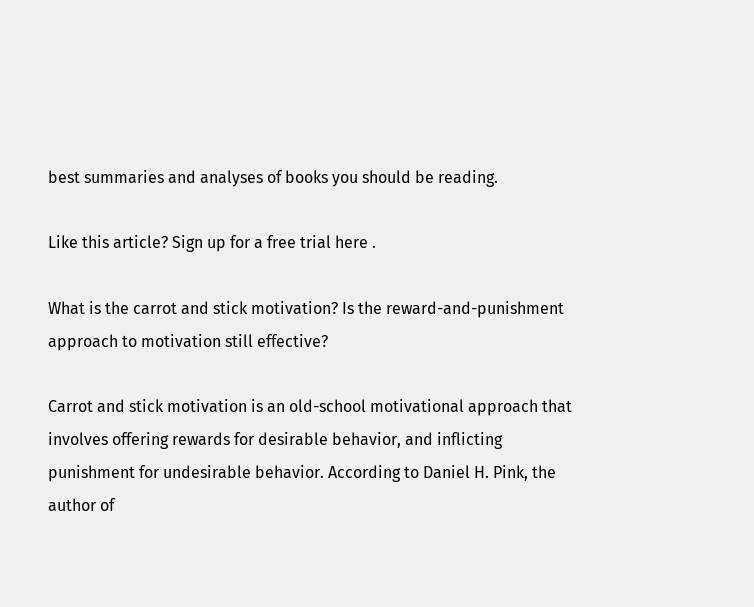best summaries and analyses of books you should be reading.

Like this article? Sign up for a free trial here .

What is the carrot and stick motivation? Is the reward-and-punishment approach to motivation still effective?

Carrot and stick motivation is an old-school motivational approach that involves offering rewards for desirable behavior, and inflicting punishment for undesirable behavior. According to Daniel H. Pink, the author of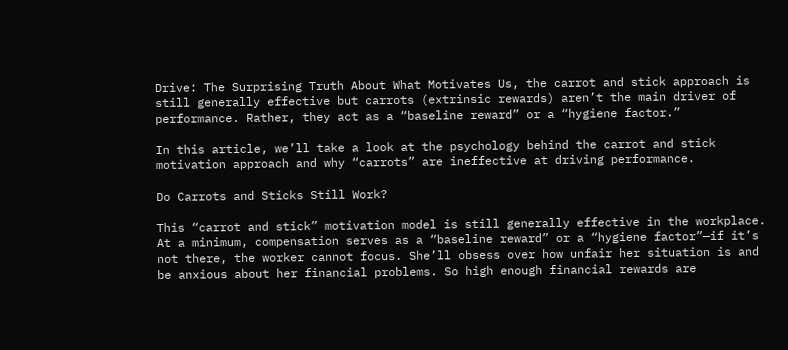Drive: The Surprising Truth About What Motivates Us, the carrot and stick approach is still generally effective but carrots (extrinsic rewards) aren’t the main driver of performance. Rather, they act as a “baseline reward” or a “hygiene factor.”

In this article, we’ll take a look at the psychology behind the carrot and stick motivation approach and why “carrots” are ineffective at driving performance.

Do Carrots and Sticks Still Work?

This “carrot and stick” motivation model is still generally effective in the workplace. At a minimum, compensation serves as a “baseline reward” or a “hygiene factor”—if it’s not there, the worker cannot focus. She’ll obsess over how unfair her situation is and be anxious about her financial problems. So high enough financial rewards are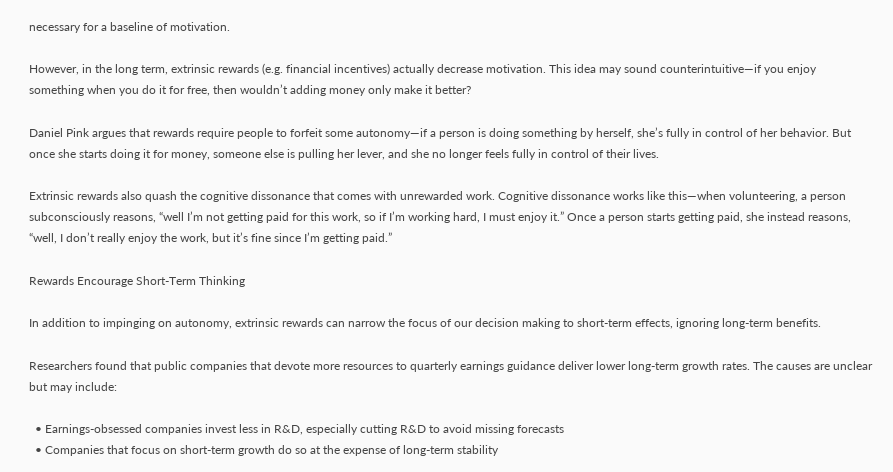necessary for a baseline of motivation.

However, in the long term, extrinsic rewards (e.g. financial incentives) actually decrease motivation. This idea may sound counterintuitive—if you enjoy something when you do it for free, then wouldn’t adding money only make it better?

Daniel Pink argues that rewards require people to forfeit some autonomy—if a person is doing something by herself, she’s fully in control of her behavior. But once she starts doing it for money, someone else is pulling her lever, and she no longer feels fully in control of their lives.

Extrinsic rewards also quash the cognitive dissonance that comes with unrewarded work. Cognitive dissonance works like this—when volunteering, a person subconsciously reasons, “well I’m not getting paid for this work, so if I’m working hard, I must enjoy it.” Once a person starts getting paid, she instead reasons, “well, I don’t really enjoy the work, but it’s fine since I’m getting paid.”

Rewards Encourage Short-Term Thinking

In addition to impinging on autonomy, extrinsic rewards can narrow the focus of our decision making to short-term effects, ignoring long-term benefits.

Researchers found that public companies that devote more resources to quarterly earnings guidance deliver lower long-term growth rates. The causes are unclear but may include:

  • Earnings-obsessed companies invest less in R&D, especially cutting R&D to avoid missing forecasts
  • Companies that focus on short-term growth do so at the expense of long-term stability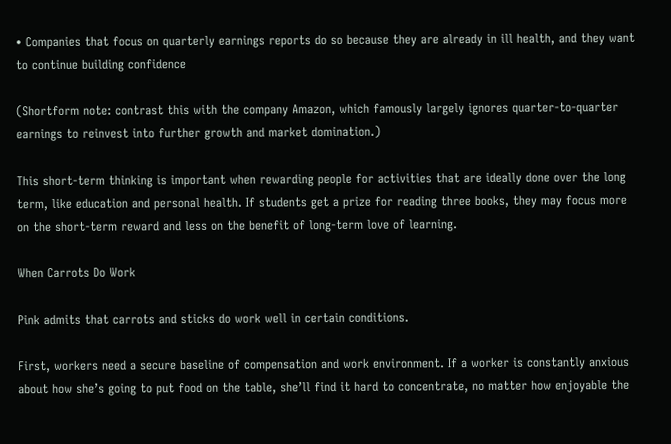• Companies that focus on quarterly earnings reports do so because they are already in ill health, and they want to continue building confidence

(Shortform note: contrast this with the company Amazon, which famously largely ignores quarter-to-quarter earnings to reinvest into further growth and market domination.)

This short-term thinking is important when rewarding people for activities that are ideally done over the long term, like education and personal health. If students get a prize for reading three books, they may focus more on the short-term reward and less on the benefit of long-term love of learning.

When Carrots Do Work

Pink admits that carrots and sticks do work well in certain conditions.

First, workers need a secure baseline of compensation and work environment. If a worker is constantly anxious about how she’s going to put food on the table, she’ll find it hard to concentrate, no matter how enjoyable the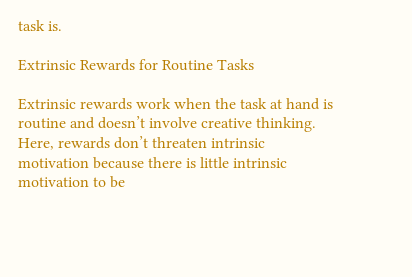task is.

Extrinsic Rewards for Routine Tasks

Extrinsic rewards work when the task at hand is routine and doesn’t involve creative thinking. Here, rewards don’t threaten intrinsic motivation because there is little intrinsic motivation to be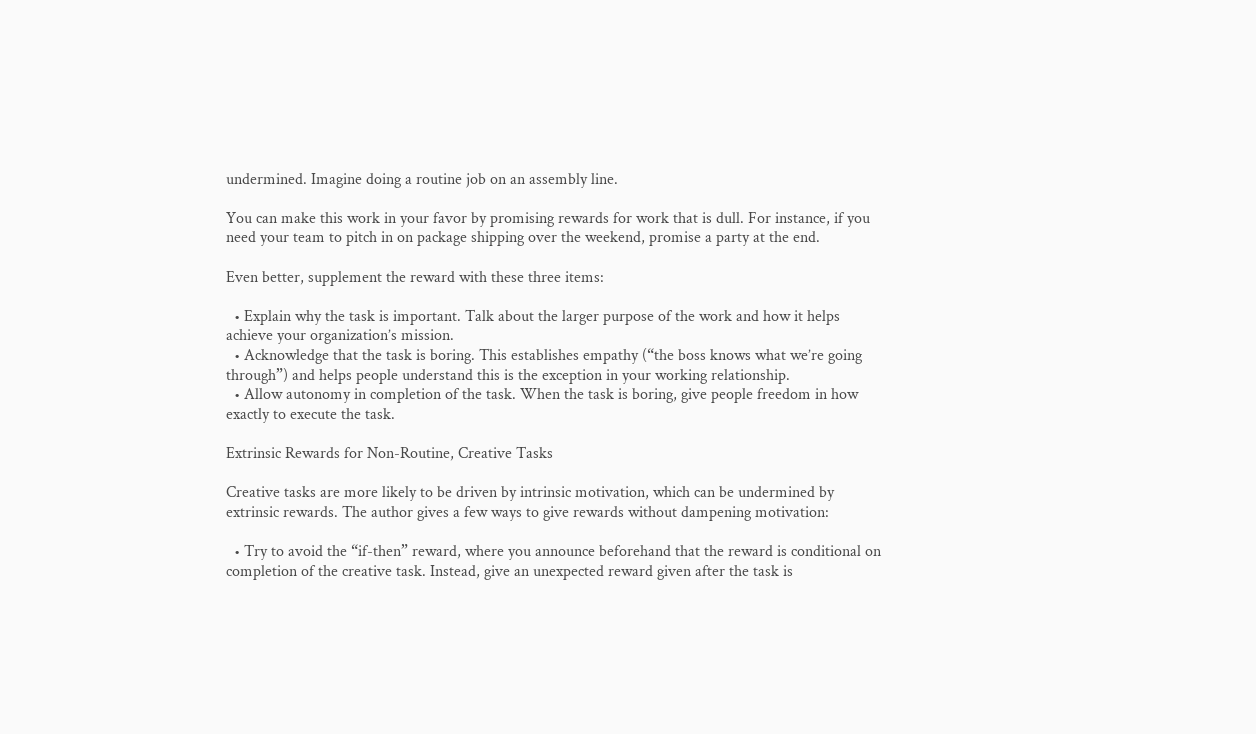undermined. Imagine doing a routine job on an assembly line.

You can make this work in your favor by promising rewards for work that is dull. For instance, if you need your team to pitch in on package shipping over the weekend, promise a party at the end.

Even better, supplement the reward with these three items:

  • Explain why the task is important. Talk about the larger purpose of the work and how it helps achieve your organization’s mission.
  • Acknowledge that the task is boring. This establishes empathy (“the boss knows what we’re going through”) and helps people understand this is the exception in your working relationship.
  • Allow autonomy in completion of the task. When the task is boring, give people freedom in how exactly to execute the task.

Extrinsic Rewards for Non-Routine, Creative Tasks

Creative tasks are more likely to be driven by intrinsic motivation, which can be undermined by extrinsic rewards. The author gives a few ways to give rewards without dampening motivation:

  • Try to avoid the “if-then” reward, where you announce beforehand that the reward is conditional on completion of the creative task. Instead, give an unexpected reward given after the task is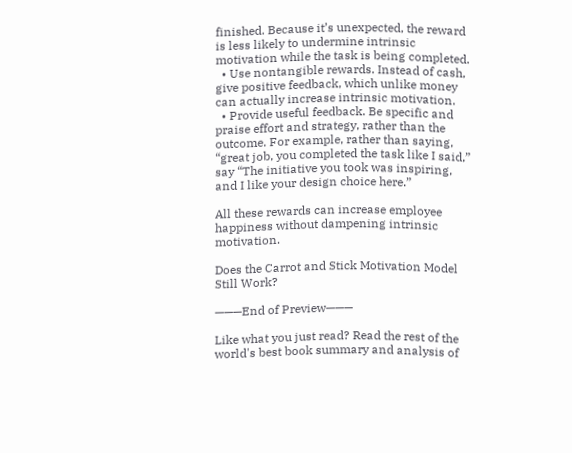finished. Because it’s unexpected, the reward is less likely to undermine intrinsic motivation while the task is being completed.
  • Use nontangible rewards. Instead of cash, give positive feedback, which unlike money can actually increase intrinsic motivation.
  • Provide useful feedback. Be specific and praise effort and strategy, rather than the outcome. For example, rather than saying, “great job, you completed the task like I said,” say “The initiative you took was inspiring, and I like your design choice here.”

All these rewards can increase employee happiness without dampening intrinsic motivation.

Does the Carrot and Stick Motivation Model Still Work?

———End of Preview———

Like what you just read? Read the rest of the world's best book summary and analysis of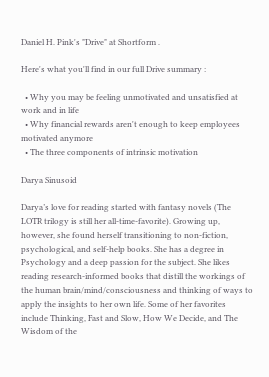Daniel H. Pink's "Drive" at Shortform .

Here's what you'll find in our full Drive summary :

  • Why you may be feeling unmotivated and unsatisfied at work and in life
  • Why financial rewards aren't enough to keep employees motivated anymore
  • The three components of intrinsic motivation

Darya Sinusoid

Darya’s love for reading started with fantasy novels (The LOTR trilogy is still her all-time-favorite). Growing up, however, she found herself transitioning to non-fiction, psychological, and self-help books. She has a degree in Psychology and a deep passion for the subject. She likes reading research-informed books that distill the workings of the human brain/mind/consciousness and thinking of ways to apply the insights to her own life. Some of her favorites include Thinking, Fast and Slow, How We Decide, and The Wisdom of the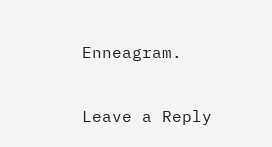Enneagram.

Leave a Reply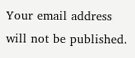Your email address will not be published.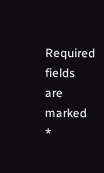Required fields are marked *